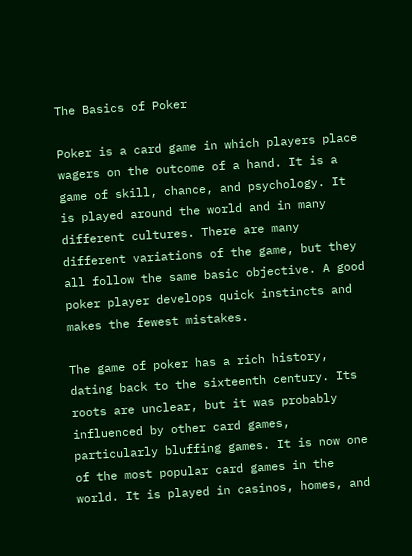The Basics of Poker

Poker is a card game in which players place wagers on the outcome of a hand. It is a game of skill, chance, and psychology. It is played around the world and in many different cultures. There are many different variations of the game, but they all follow the same basic objective. A good poker player develops quick instincts and makes the fewest mistakes.

The game of poker has a rich history, dating back to the sixteenth century. Its roots are unclear, but it was probably influenced by other card games, particularly bluffing games. It is now one of the most popular card games in the world. It is played in casinos, homes, and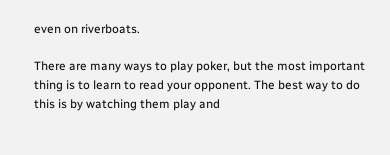even on riverboats.

There are many ways to play poker, but the most important thing is to learn to read your opponent. The best way to do this is by watching them play and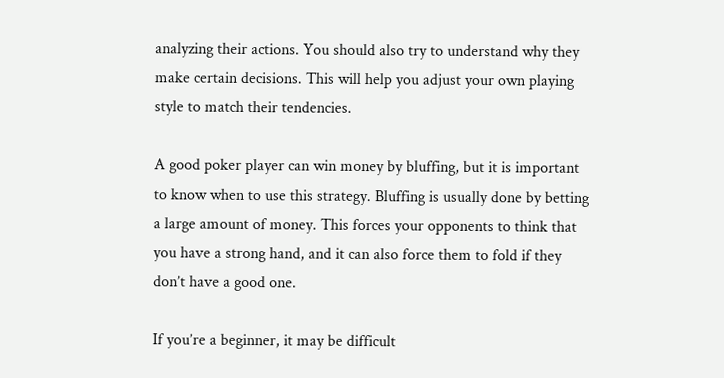analyzing their actions. You should also try to understand why they make certain decisions. This will help you adjust your own playing style to match their tendencies.

A good poker player can win money by bluffing, but it is important to know when to use this strategy. Bluffing is usually done by betting a large amount of money. This forces your opponents to think that you have a strong hand, and it can also force them to fold if they don’t have a good one.

If you’re a beginner, it may be difficult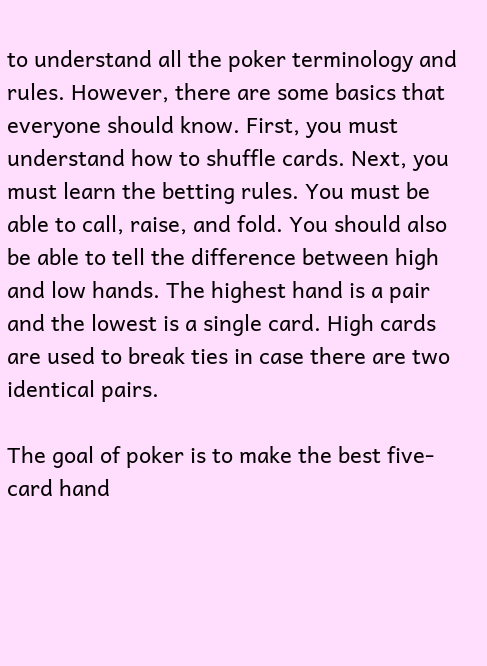to understand all the poker terminology and rules. However, there are some basics that everyone should know. First, you must understand how to shuffle cards. Next, you must learn the betting rules. You must be able to call, raise, and fold. You should also be able to tell the difference between high and low hands. The highest hand is a pair and the lowest is a single card. High cards are used to break ties in case there are two identical pairs.

The goal of poker is to make the best five-card hand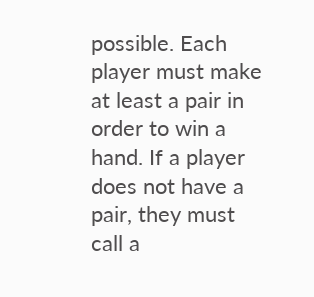possible. Each player must make at least a pair in order to win a hand. If a player does not have a pair, they must call a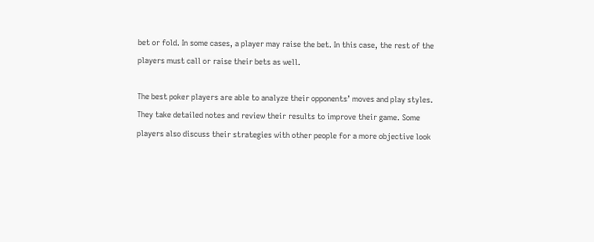bet or fold. In some cases, a player may raise the bet. In this case, the rest of the players must call or raise their bets as well.

The best poker players are able to analyze their opponents’ moves and play styles. They take detailed notes and review their results to improve their game. Some players also discuss their strategies with other people for a more objective look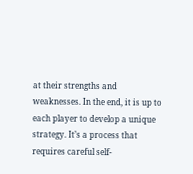at their strengths and weaknesses. In the end, it is up to each player to develop a unique strategy. It’s a process that requires careful self-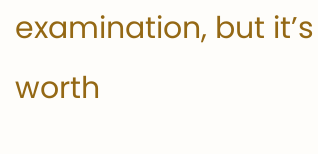examination, but it’s worth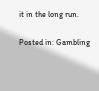it in the long run.

Posted in: Gambling